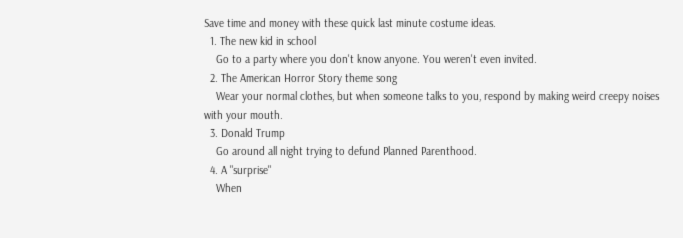Save time and money with these quick last minute costume ideas.
  1. The new kid in school
    Go to a party where you don't know anyone. You weren't even invited.
  2. The American Horror Story theme song
    Wear your normal clothes, but when someone talks to you, respond by making weird creepy noises with your mouth.
  3. Donald Trump
    Go around all night trying to defund Planned Parenthood.
  4. A "surprise"
    When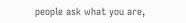people ask what you are,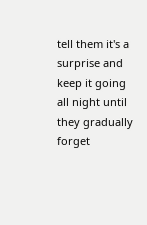tell them it's a surprise and keep it going all night until they gradually forget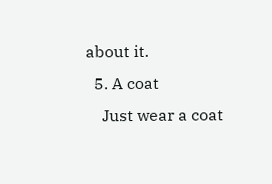about it.
  5. A coat
    Just wear a coat